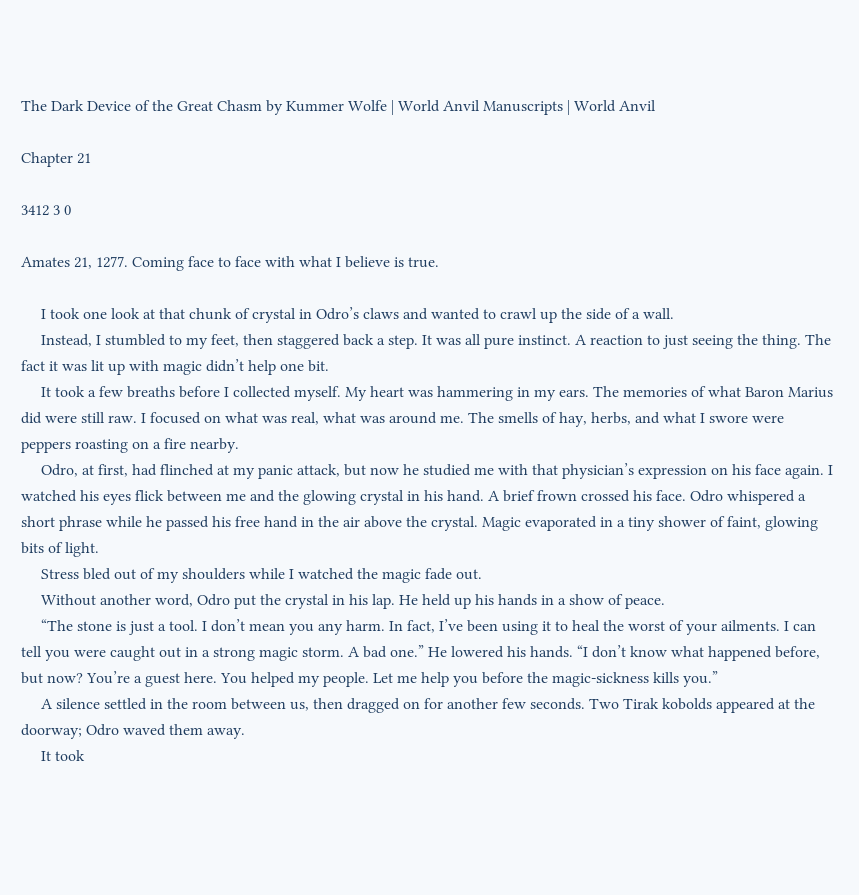The Dark Device of the Great Chasm by Kummer Wolfe | World Anvil Manuscripts | World Anvil

Chapter 21

3412 3 0

Amates 21, 1277. Coming face to face with what I believe is true.

     I took one look at that chunk of crystal in Odro’s claws and wanted to crawl up the side of a wall.
     Instead, I stumbled to my feet, then staggered back a step. It was all pure instinct. A reaction to just seeing the thing. The fact it was lit up with magic didn’t help one bit.
     It took a few breaths before I collected myself. My heart was hammering in my ears. The memories of what Baron Marius did were still raw. I focused on what was real, what was around me. The smells of hay, herbs, and what I swore were peppers roasting on a fire nearby.
     Odro, at first, had flinched at my panic attack, but now he studied me with that physician’s expression on his face again. I watched his eyes flick between me and the glowing crystal in his hand. A brief frown crossed his face. Odro whispered a short phrase while he passed his free hand in the air above the crystal. Magic evaporated in a tiny shower of faint, glowing bits of light.
     Stress bled out of my shoulders while I watched the magic fade out.
     Without another word, Odro put the crystal in his lap. He held up his hands in a show of peace.
     “The stone is just a tool. I don’t mean you any harm. In fact, I’ve been using it to heal the worst of your ailments. I can tell you were caught out in a strong magic storm. A bad one.” He lowered his hands. “I don’t know what happened before, but now? You’re a guest here. You helped my people. Let me help you before the magic-sickness kills you.”
     A silence settled in the room between us, then dragged on for another few seconds. Two Tirak kobolds appeared at the doorway; Odro waved them away.
     It took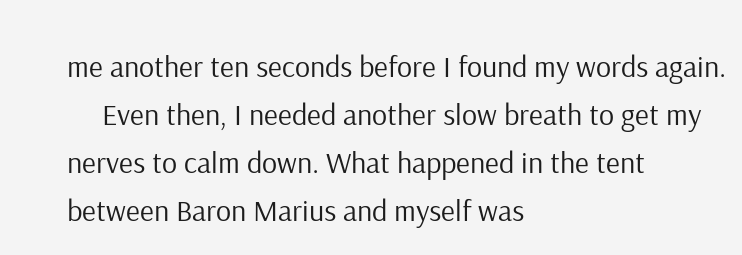me another ten seconds before I found my words again.
     Even then, I needed another slow breath to get my nerves to calm down. What happened in the tent between Baron Marius and myself was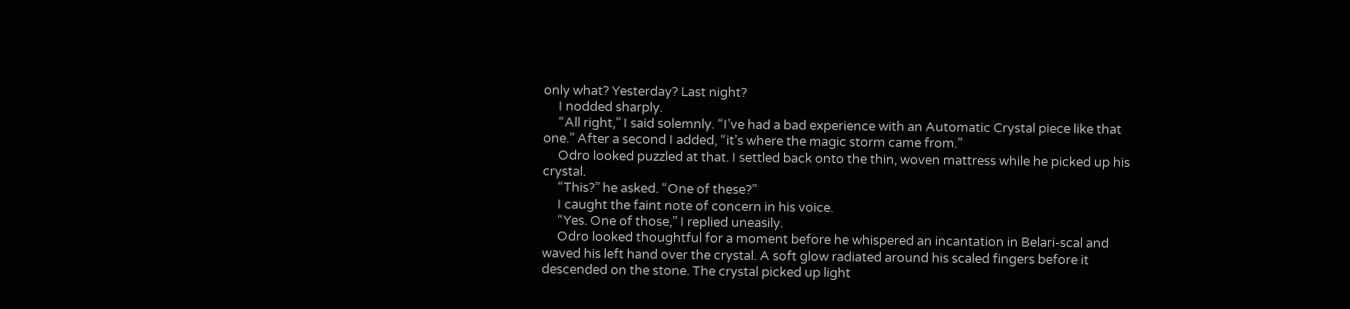only what? Yesterday? Last night?
     I nodded sharply.
     “All right,” I said solemnly. “I’ve had a bad experience with an Automatic Crystal piece like that one.” After a second I added, “it’s where the magic storm came from.”
     Odro looked puzzled at that. I settled back onto the thin, woven mattress while he picked up his crystal.
     “This?” he asked. “One of these?”
     I caught the faint note of concern in his voice.
     “Yes. One of those,” I replied uneasily.
     Odro looked thoughtful for a moment before he whispered an incantation in Belari-scal and waved his left hand over the crystal. A soft glow radiated around his scaled fingers before it descended on the stone. The crystal picked up light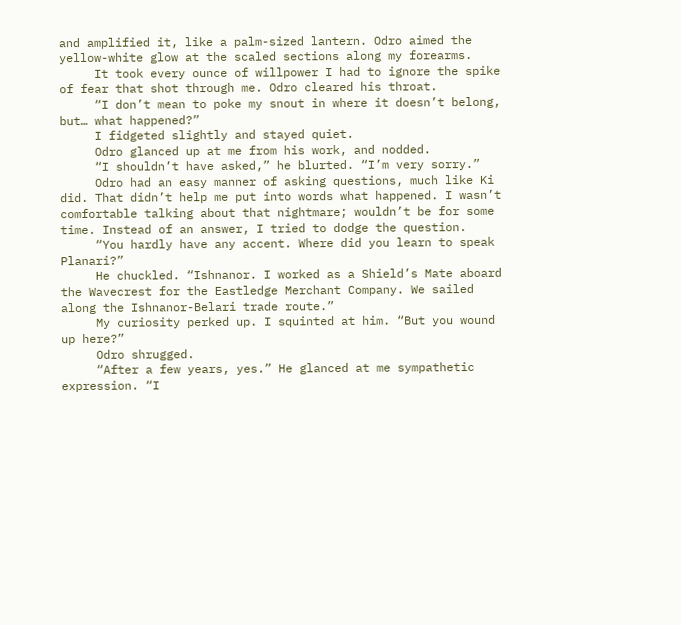and amplified it, like a palm-sized lantern. Odro aimed the yellow-white glow at the scaled sections along my forearms.
     It took every ounce of willpower I had to ignore the spike of fear that shot through me. Odro cleared his throat.
     “I don’t mean to poke my snout in where it doesn’t belong, but… what happened?”
     I fidgeted slightly and stayed quiet.
     Odro glanced up at me from his work, and nodded.
     “I shouldn’t have asked,” he blurted. “I’m very sorry.”
     Odro had an easy manner of asking questions, much like Ki did. That didn’t help me put into words what happened. I wasn’t comfortable talking about that nightmare; wouldn’t be for some time. Instead of an answer, I tried to dodge the question.
     “You hardly have any accent. Where did you learn to speak Planari?”
     He chuckled. “Ishnanor. I worked as a Shield’s Mate aboard the Wavecrest for the Eastledge Merchant Company. We sailed along the Ishnanor-Belari trade route.”
     My curiosity perked up. I squinted at him. “But you wound up here?”
     Odro shrugged.
     “After a few years, yes.” He glanced at me sympathetic expression. “I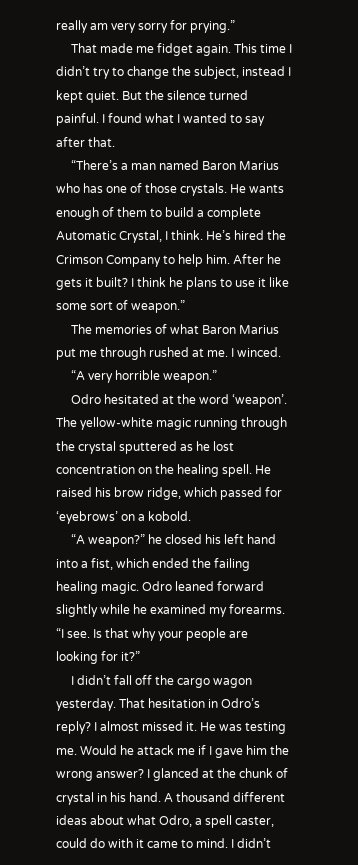really am very sorry for prying.”
     That made me fidget again. This time I didn’t try to change the subject, instead I kept quiet. But the silence turned painful. I found what I wanted to say after that.
     “There’s a man named Baron Marius who has one of those crystals. He wants enough of them to build a complete Automatic Crystal, I think. He’s hired the Crimson Company to help him. After he gets it built? I think he plans to use it like some sort of weapon.”
     The memories of what Baron Marius put me through rushed at me. I winced.
     “A very horrible weapon.”
     Odro hesitated at the word ‘weapon’. The yellow-white magic running through the crystal sputtered as he lost concentration on the healing spell. He raised his brow ridge, which passed for ‘eyebrows’ on a kobold.
     “A weapon?” he closed his left hand into a fist, which ended the failing healing magic. Odro leaned forward slightly while he examined my forearms. “I see. Is that why your people are looking for it?”
     I didn’t fall off the cargo wagon yesterday. That hesitation in Odro’s reply? I almost missed it. He was testing me. Would he attack me if I gave him the wrong answer? I glanced at the chunk of crystal in his hand. A thousand different ideas about what Odro, a spell caster, could do with it came to mind. I didn’t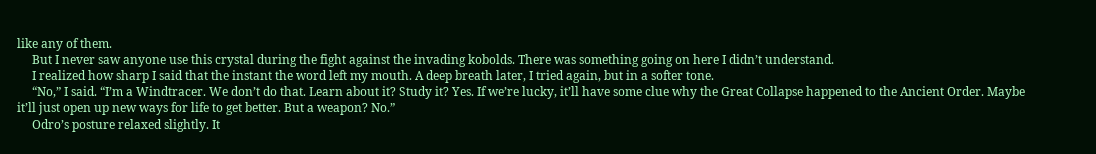like any of them.
     But I never saw anyone use this crystal during the fight against the invading kobolds. There was something going on here I didn’t understand.
     I realized how sharp I said that the instant the word left my mouth. A deep breath later, I tried again, but in a softer tone.
     “No,” I said. “I’m a Windtracer. We don’t do that. Learn about it? Study it? Yes. If we’re lucky, it’ll have some clue why the Great Collapse happened to the Ancient Order. Maybe it’ll just open up new ways for life to get better. But a weapon? No.”
     Odro’s posture relaxed slightly. It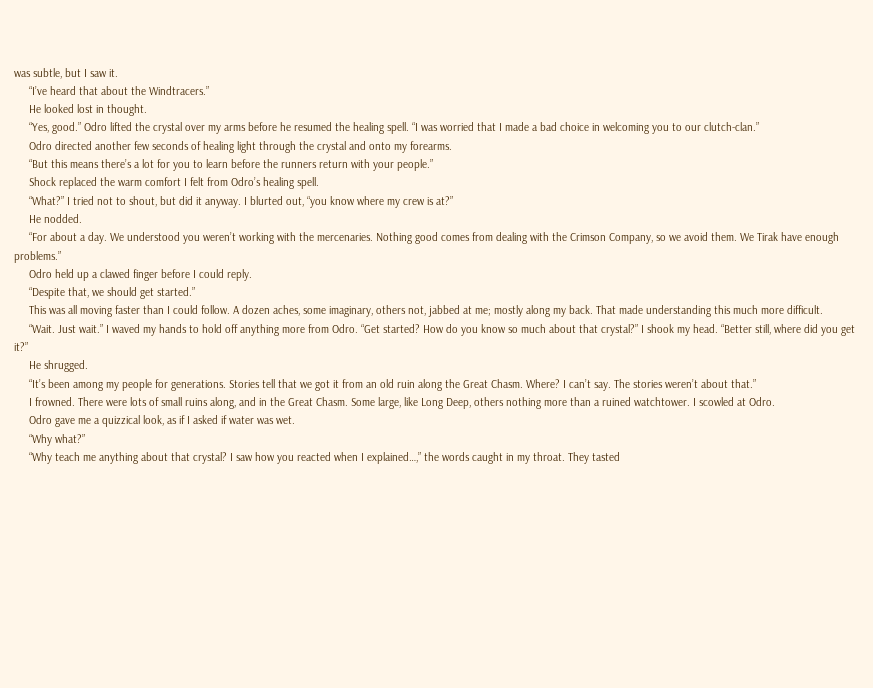was subtle, but I saw it.
     “I’ve heard that about the Windtracers.”
     He looked lost in thought.
     “Yes, good.” Odro lifted the crystal over my arms before he resumed the healing spell. “I was worried that I made a bad choice in welcoming you to our clutch-clan.”
     Odro directed another few seconds of healing light through the crystal and onto my forearms.
     “But this means there’s a lot for you to learn before the runners return with your people.”
     Shock replaced the warm comfort I felt from Odro’s healing spell.
     “What?” I tried not to shout, but did it anyway. I blurted out, “you know where my crew is at?”
     He nodded.
     “For about a day. We understood you weren’t working with the mercenaries. Nothing good comes from dealing with the Crimson Company, so we avoid them. We Tirak have enough problems.”
     Odro held up a clawed finger before I could reply.
     “Despite that, we should get started.”
     This was all moving faster than I could follow. A dozen aches, some imaginary, others not, jabbed at me; mostly along my back. That made understanding this much more difficult.
     “Wait. Just wait.” I waved my hands to hold off anything more from Odro. “Get started? How do you know so much about that crystal?” I shook my head. “Better still, where did you get it?”
     He shrugged.
     “It’s been among my people for generations. Stories tell that we got it from an old ruin along the Great Chasm. Where? I can’t say. The stories weren’t about that.”
     I frowned. There were lots of small ruins along, and in the Great Chasm. Some large, like Long Deep, others nothing more than a ruined watchtower. I scowled at Odro.
     Odro gave me a quizzical look, as if I asked if water was wet.
     “Why what?”
     “Why teach me anything about that crystal? I saw how you reacted when I explained…,” the words caught in my throat. They tasted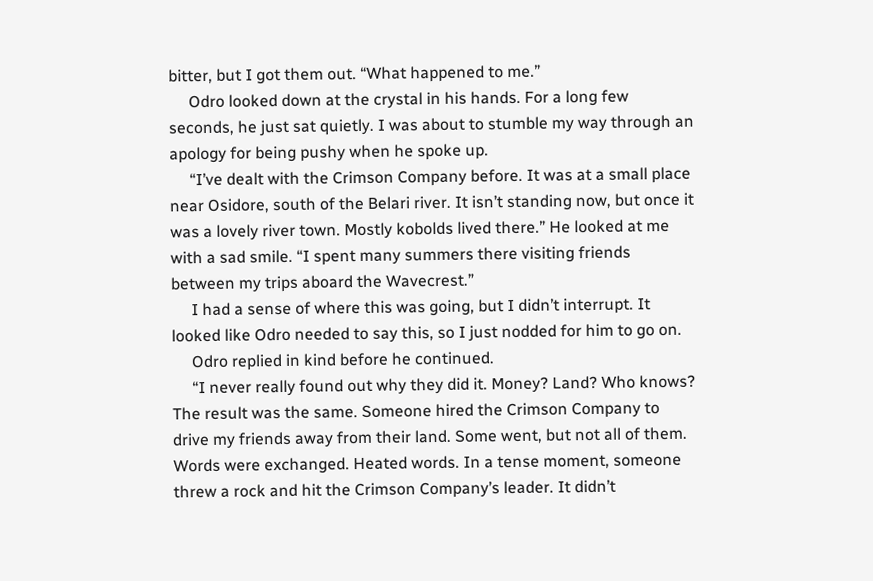bitter, but I got them out. “What happened to me.”
     Odro looked down at the crystal in his hands. For a long few seconds, he just sat quietly. I was about to stumble my way through an apology for being pushy when he spoke up.
     “I’ve dealt with the Crimson Company before. It was at a small place near Osidore, south of the Belari river. It isn’t standing now, but once it was a lovely river town. Mostly kobolds lived there.” He looked at me with a sad smile. “I spent many summers there visiting friends between my trips aboard the Wavecrest.”
     I had a sense of where this was going, but I didn’t interrupt. It looked like Odro needed to say this, so I just nodded for him to go on.
     Odro replied in kind before he continued.
     “I never really found out why they did it. Money? Land? Who knows? The result was the same. Someone hired the Crimson Company to drive my friends away from their land. Some went, but not all of them. Words were exchanged. Heated words. In a tense moment, someone threw a rock and hit the Crimson Company’s leader. It didn’t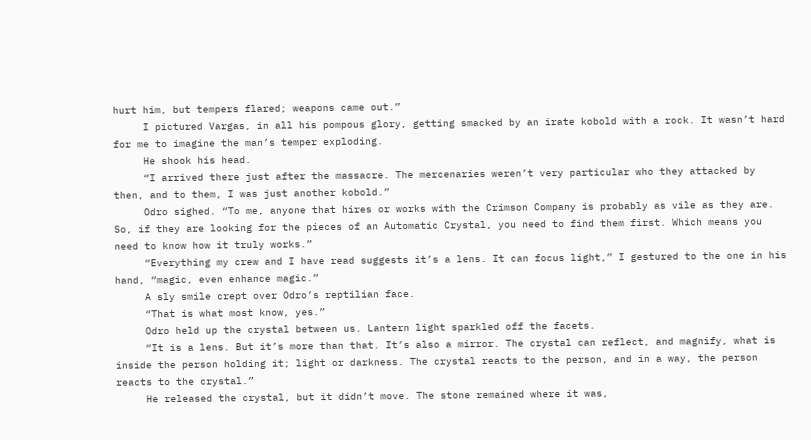hurt him, but tempers flared; weapons came out.”
     I pictured Vargas, in all his pompous glory, getting smacked by an irate kobold with a rock. It wasn’t hard for me to imagine the man’s temper exploding.
     He shook his head.
     “I arrived there just after the massacre. The mercenaries weren’t very particular who they attacked by then, and to them, I was just another kobold.”
     Odro sighed. “To me, anyone that hires or works with the Crimson Company is probably as vile as they are. So, if they are looking for the pieces of an Automatic Crystal, you need to find them first. Which means you need to know how it truly works.”
     “Everything my crew and I have read suggests it’s a lens. It can focus light,” I gestured to the one in his hand, “magic, even enhance magic.”
     A sly smile crept over Odro’s reptilian face.
     “That is what most know, yes.”
     Odro held up the crystal between us. Lantern light sparkled off the facets.
     “It is a lens. But it’s more than that. It’s also a mirror. The crystal can reflect, and magnify, what is inside the person holding it; light or darkness. The crystal reacts to the person, and in a way, the person reacts to the crystal.”
     He released the crystal, but it didn’t move. The stone remained where it was,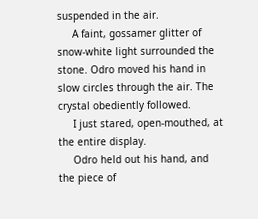suspended in the air.
     A faint, gossamer glitter of snow-white light surrounded the stone. Odro moved his hand in slow circles through the air. The crystal obediently followed.
     I just stared, open-mouthed, at the entire display.
     Odro held out his hand, and the piece of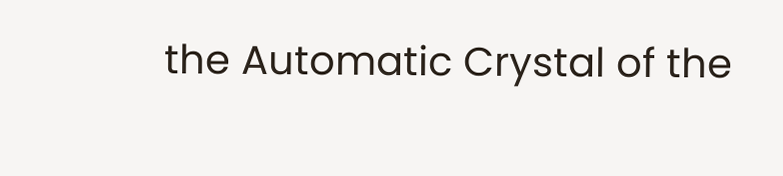the Automatic Crystal of the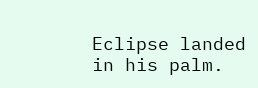Eclipse landed in his palm.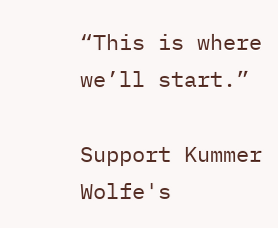“This is where we’ll start.”

Support Kummer Wolfe's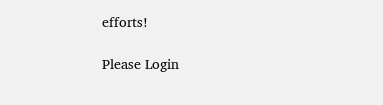efforts!

Please Login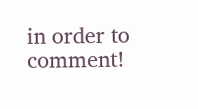in order to comment!